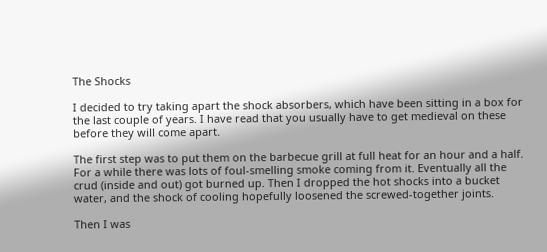The Shocks

I decided to try taking apart the shock absorbers, which have been sitting in a box for the last couple of years. I have read that you usually have to get medieval on these before they will come apart.

The first step was to put them on the barbecue grill at full heat for an hour and a half. For a while there was lots of foul-smelling smoke coming from it. Eventually all the crud (inside and out) got burned up. Then I dropped the hot shocks into a bucket water, and the shock of cooling hopefully loosened the screwed-together joints.

Then I was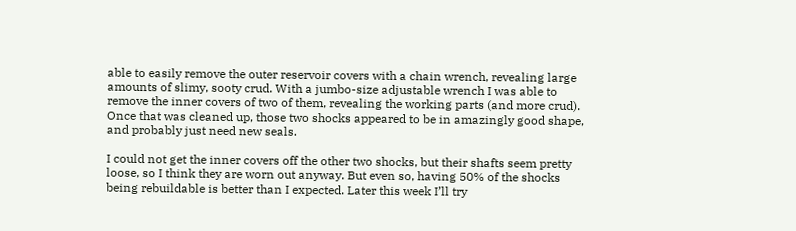able to easily remove the outer reservoir covers with a chain wrench, revealing large amounts of slimy, sooty crud. With a jumbo-size adjustable wrench I was able to remove the inner covers of two of them, revealing the working parts (and more crud). Once that was cleaned up, those two shocks appeared to be in amazingly good shape, and probably just need new seals.

I could not get the inner covers off the other two shocks, but their shafts seem pretty loose, so I think they are worn out anyway. But even so, having 50% of the shocks being rebuildable is better than I expected. Later this week I’ll try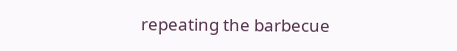repeating the barbecue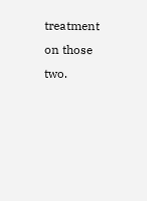treatment on those two.